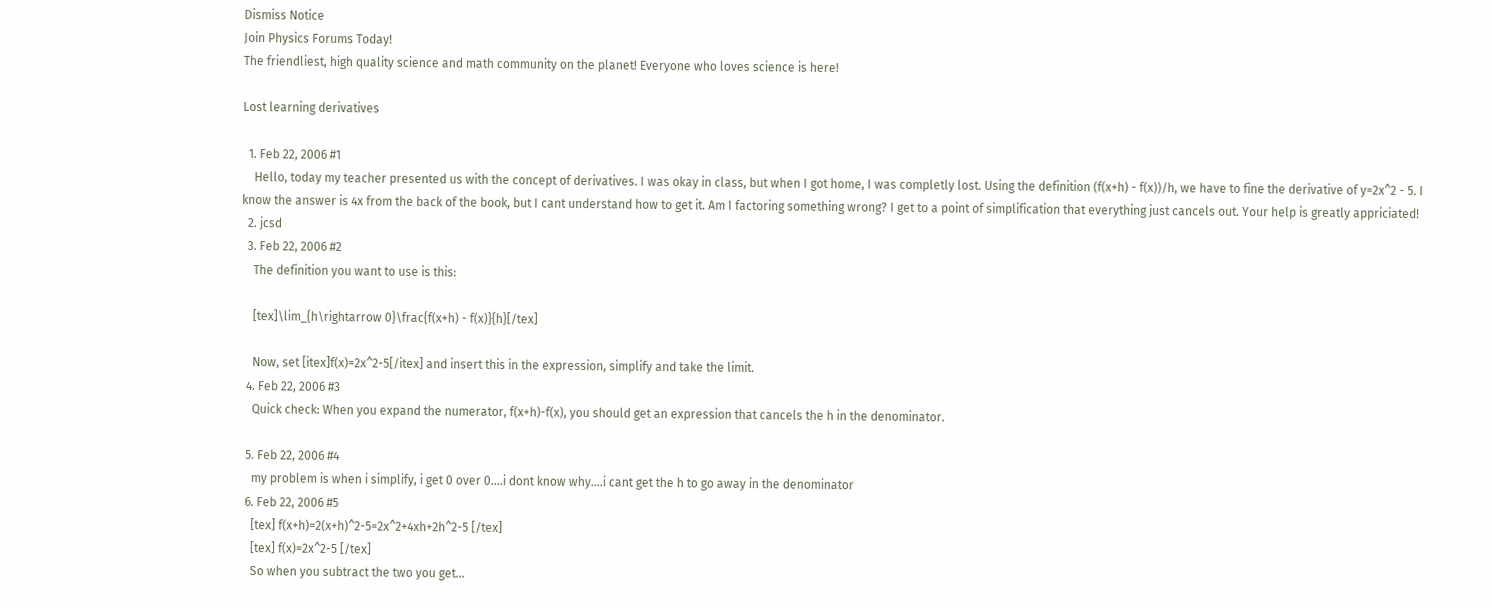Dismiss Notice
Join Physics Forums Today!
The friendliest, high quality science and math community on the planet! Everyone who loves science is here!

Lost learning derivatives

  1. Feb 22, 2006 #1
    Hello, today my teacher presented us with the concept of derivatives. I was okay in class, but when I got home, I was completly lost. Using the definition (f(x+h) - f(x))/h, we have to fine the derivative of y=2x^2 - 5. I know the answer is 4x from the back of the book, but I cant understand how to get it. Am I factoring something wrong? I get to a point of simplification that everything just cancels out. Your help is greatly appriciated!
  2. jcsd
  3. Feb 22, 2006 #2
    The definition you want to use is this:

    [tex]\lim_{h\rightarrow 0}\frac{f(x+h) - f(x)}{h}[/tex]

    Now, set [itex]f(x)=2x^2-5[/itex] and insert this in the expression, simplify and take the limit.
  4. Feb 22, 2006 #3
    Quick check: When you expand the numerator, f(x+h)-f(x), you should get an expression that cancels the h in the denominator.

  5. Feb 22, 2006 #4
    my problem is when i simplify, i get 0 over 0....i dont know why....i cant get the h to go away in the denominator
  6. Feb 22, 2006 #5
    [tex] f(x+h)=2(x+h)^2-5=2x^2+4xh+2h^2-5 [/tex]
    [tex] f(x)=2x^2-5 [/tex]
    So when you subtract the two you get...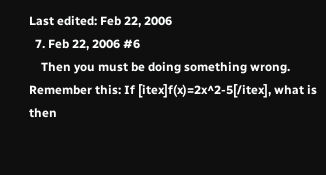Last edited: Feb 22, 2006
  7. Feb 22, 2006 #6
    Then you must be doing something wrong. Remember this: If [itex]f(x)=2x^2-5[/itex], what is then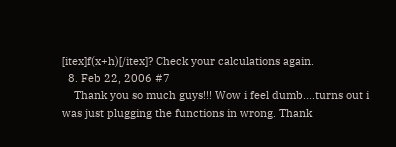[itex]f(x+h)[/itex]? Check your calculations again.
  8. Feb 22, 2006 #7
    Thank you so much guys!!! Wow i feel dumb....turns out i was just plugging the functions in wrong. Thank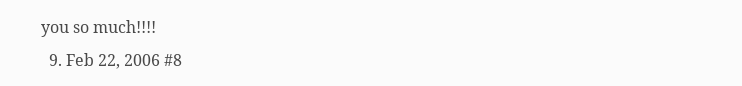you so much!!!!
  9. Feb 22, 2006 #8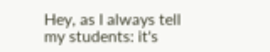Hey, as I always tell my students: it's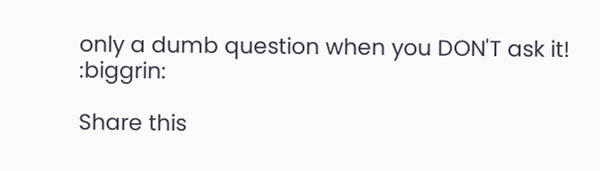only a dumb question when you DON'T ask it! :biggrin:

Share this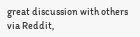great discussion with others via Reddit,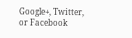Google+, Twitter, or Facebook